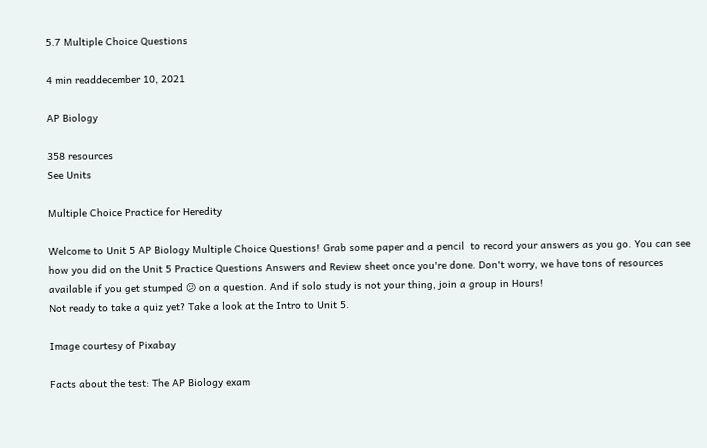5.7 Multiple Choice Questions

4 min readdecember 10, 2021

AP Biology

358 resources
See Units

Multiple Choice Practice for Heredity

Welcome to Unit 5 AP Biology Multiple Choice Questions! Grab some paper and a pencil  to record your answers as you go. You can see how you did on the Unit 5 Practice Questions Answers and Review sheet once you're done. Don't worry, we have tons of resources available if you get stumped 😕 on a question. And if solo study is not your thing, join a group in Hours!
Not ready to take a quiz yet? Take a look at the Intro to Unit 5.

Image courtesy of Pixabay

Facts about the test: The AP Biology exam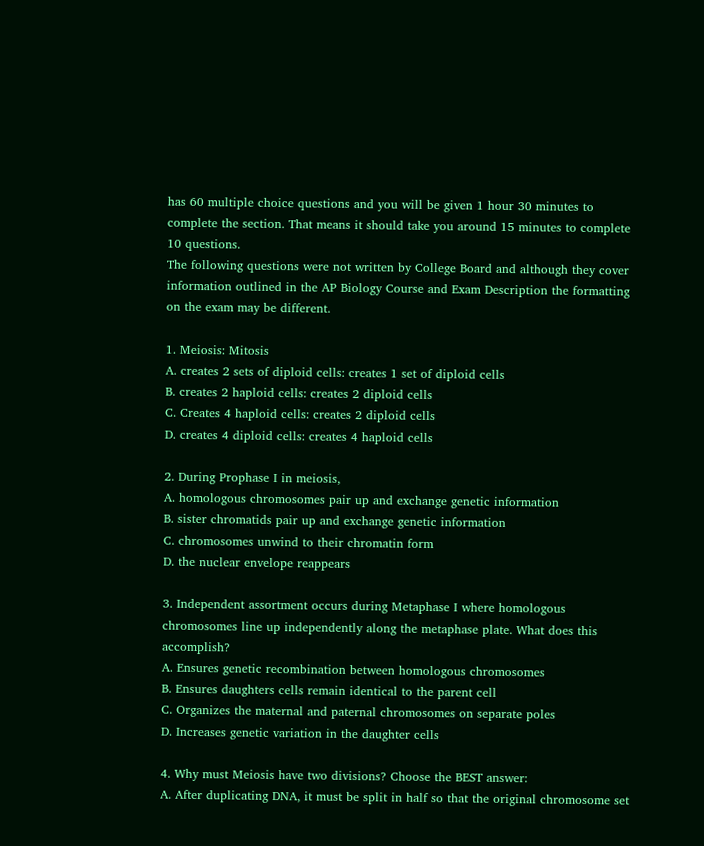has 60 multiple choice questions and you will be given 1 hour 30 minutes to complete the section. That means it should take you around 15 minutes to complete 10 questions.
The following questions were not written by College Board and although they cover information outlined in the AP Biology Course and Exam Description the formatting on the exam may be different.

1. Meiosis: Mitosis
A. creates 2 sets of diploid cells: creates 1 set of diploid cells
B. creates 2 haploid cells: creates 2 diploid cells
C. Creates 4 haploid cells: creates 2 diploid cells
D. creates 4 diploid cells: creates 4 haploid cells

2. During Prophase I in meiosis,
A. homologous chromosomes pair up and exchange genetic information
B. sister chromatids pair up and exchange genetic information
C. chromosomes unwind to their chromatin form
D. the nuclear envelope reappears

3. Independent assortment occurs during Metaphase I where homologous chromosomes line up independently along the metaphase plate. What does this accomplish?
A. Ensures genetic recombination between homologous chromosomes
B. Ensures daughters cells remain identical to the parent cell
C. Organizes the maternal and paternal chromosomes on separate poles
D. Increases genetic variation in the daughter cells

4. Why must Meiosis have two divisions? Choose the BEST answer:
A. After duplicating DNA, it must be split in half so that the original chromosome set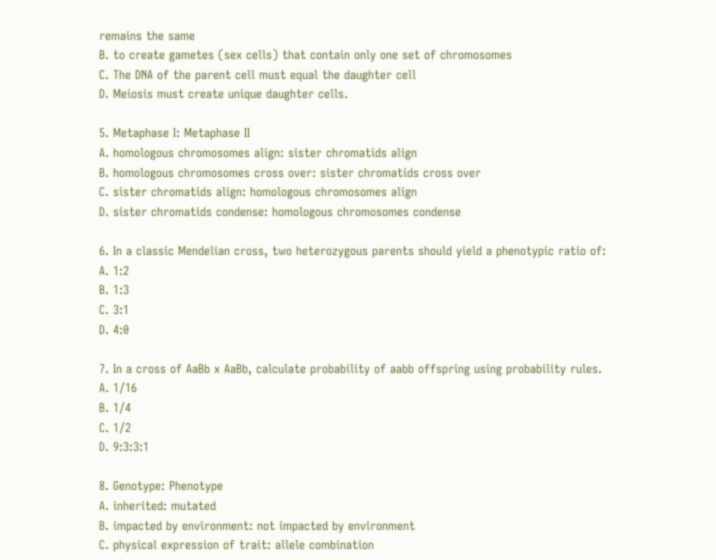remains the same
B. to create gametes (sex cells) that contain only one set of chromosomes
C. The DNA of the parent cell must equal the daughter cell
D. Meiosis must create unique daughter cells.

5. Metaphase I: Metaphase II
A. homologous chromosomes align: sister chromatids align
B. homologous chromosomes cross over: sister chromatids cross over
C. sister chromatids align: homologous chromosomes align
D. sister chromatids condense: homologous chromosomes condense

6. In a classic Mendelian cross, two heterozygous parents should yield a phenotypic ratio of:
A. 1:2
B. 1:3
C. 3:1
D. 4:0

7. In a cross of AaBb x AaBb, calculate probability of aabb offspring using probability rules.
A. 1/16
B. 1/4
C. 1/2
D. 9:3:3:1

8. Genotype: Phenotype
A. inherited: mutated
B. impacted by environment: not impacted by environment
C. physical expression of trait: allele combination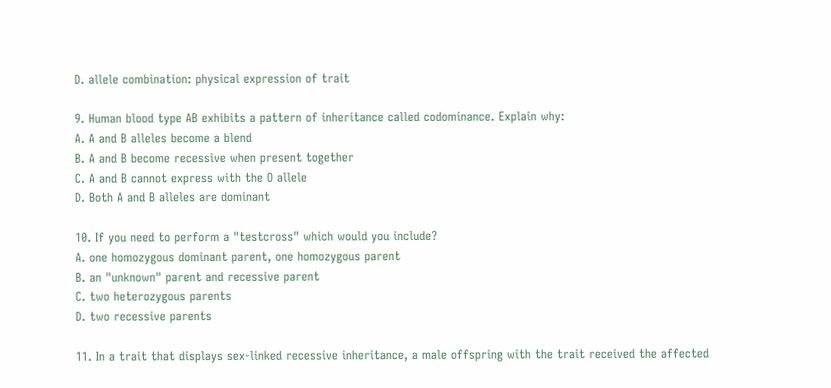D. allele combination: physical expression of trait

9. Human blood type AB exhibits a pattern of inheritance called codominance. Explain why:
A. A and B alleles become a blend
B. A and B become recessive when present together
C. A and B cannot express with the O allele
D. Both A and B alleles are dominant

10. If you need to perform a "testcross" which would you include?
A. one homozygous dominant parent, one homozygous parent
B. an "unknown" parent and recessive parent
C. two heterozygous parents
D. two recessive parents

11. In a trait that displays sex-linked recessive inheritance, a male offspring with the trait received the affected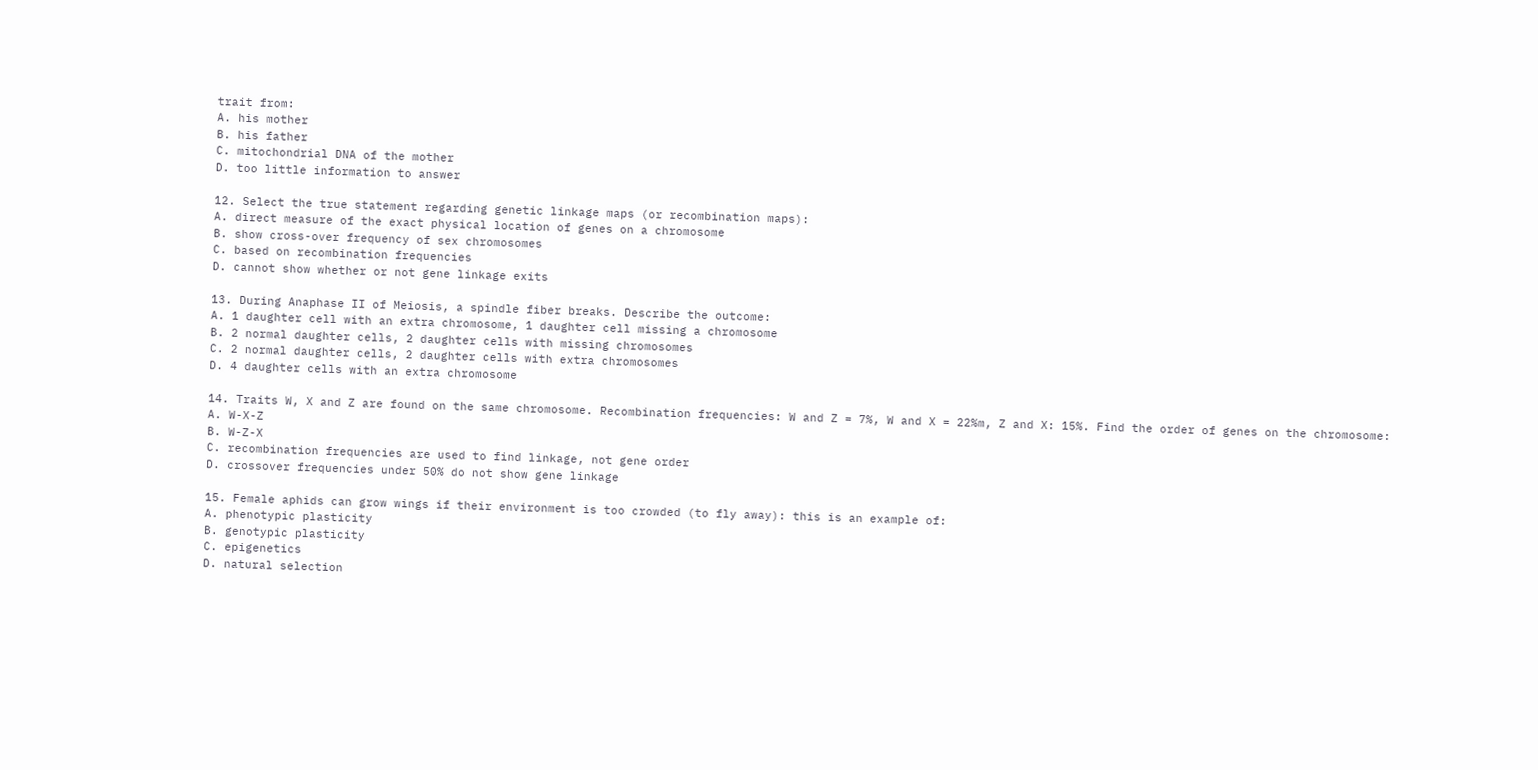trait from:
A. his mother
B. his father
C. mitochondrial DNA of the mother
D. too little information to answer

12. Select the true statement regarding genetic linkage maps (or recombination maps):
A. direct measure of the exact physical location of genes on a chromosome
B. show cross-over frequency of sex chromosomes
C. based on recombination frequencies
D. cannot show whether or not gene linkage exits

13. During Anaphase II of Meiosis, a spindle fiber breaks. Describe the outcome:
A. 1 daughter cell with an extra chromosome, 1 daughter cell missing a chromosome
B. 2 normal daughter cells, 2 daughter cells with missing chromosomes
C. 2 normal daughter cells, 2 daughter cells with extra chromosomes
D. 4 daughter cells with an extra chromosome

14. Traits W, X and Z are found on the same chromosome. Recombination frequencies: W and Z = 7%, W and X = 22%m, Z and X: 15%. Find the order of genes on the chromosome:
A. W-X-Z
B. W-Z-X
C. recombination frequencies are used to find linkage, not gene order
D. crossover frequencies under 50% do not show gene linkage

15. Female aphids can grow wings if their environment is too crowded (to fly away): this is an example of:
A. phenotypic plasticity
B. genotypic plasticity
C. epigenetics
D. natural selection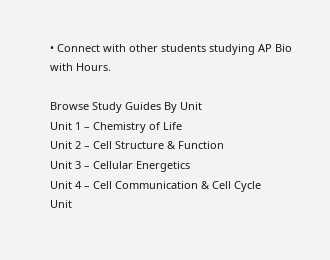• Connect with other students studying AP Bio with Hours.

Browse Study Guides By Unit
Unit 1 – Chemistry of Life
Unit 2 – Cell Structure & Function
Unit 3 – Cellular Energetics
Unit 4 – Cell Communication & Cell Cycle
Unit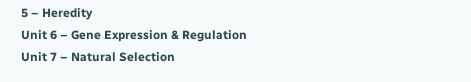5 – Heredity
Unit 6 – Gene Expression & Regulation
Unit 7 – Natural Selection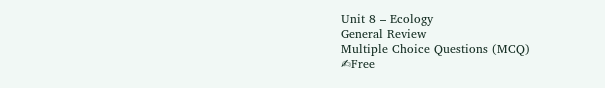Unit 8 – Ecology
General Review
Multiple Choice Questions (MCQ)
✍Free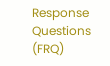Response Questions (FRQ)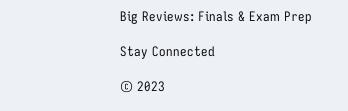Big Reviews: Finals & Exam Prep

Stay Connected

© 2023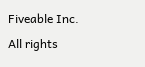Fiveable Inc. All rights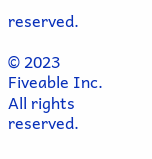reserved.

© 2023 Fiveable Inc. All rights reserved.